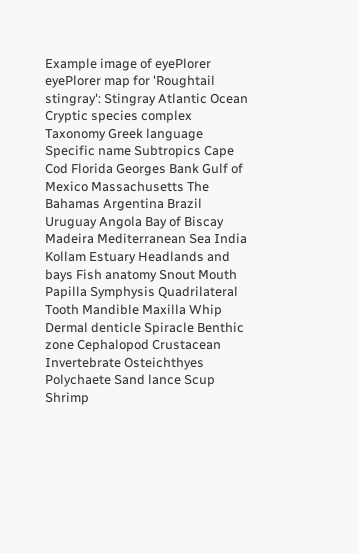Example image of eyePlorer eyePlorer map for 'Roughtail stingray': Stingray Atlantic Ocean Cryptic species complex Taxonomy Greek language Specific name Subtropics Cape Cod Florida Georges Bank Gulf of Mexico Massachusetts The Bahamas Argentina Brazil Uruguay Angola Bay of Biscay Madeira Mediterranean Sea India Kollam Estuary Headlands and bays Fish anatomy Snout Mouth Papilla Symphysis Quadrilateral Tooth Mandible Maxilla Whip Dermal denticle Spiracle Benthic zone Cephalopod Crustacean Invertebrate Osteichthyes Polychaete Sand lance Scup Shrimp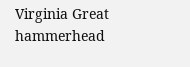Virginia Great hammerhead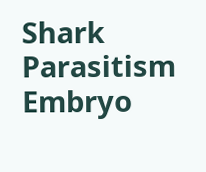Shark Parasitism Embryo